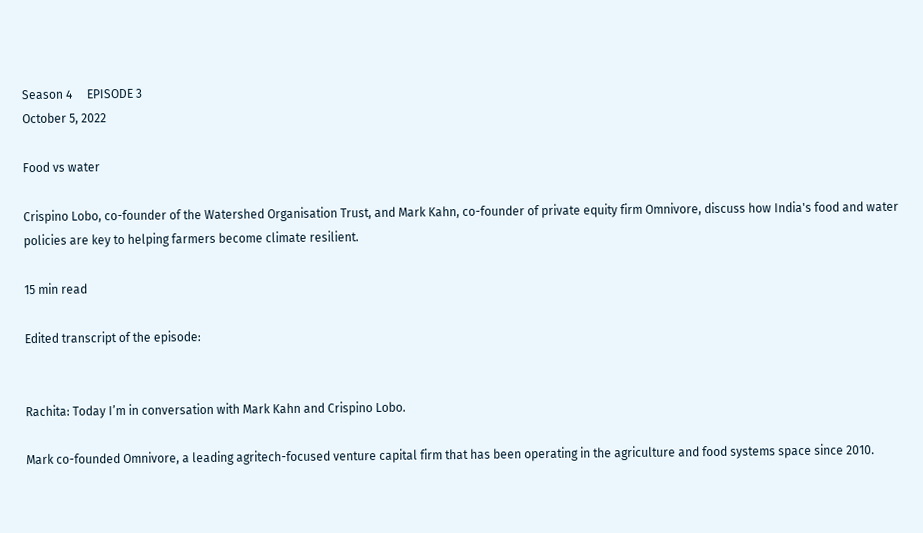Season 4     EPISODE 3
October 5, 2022

Food vs water

Crispino Lobo, co-founder of the Watershed Organisation Trust, and Mark Kahn, co-founder of private equity firm Omnivore, discuss how India's food and water policies are key to helping farmers become climate resilient.

15 min read

Edited transcript of the episode:


Rachita: Today I’m in conversation with Mark Kahn and Crispino Lobo.

Mark co-founded Omnivore, a leading agritech-focused venture capital firm that has been operating in the agriculture and food systems space since 2010.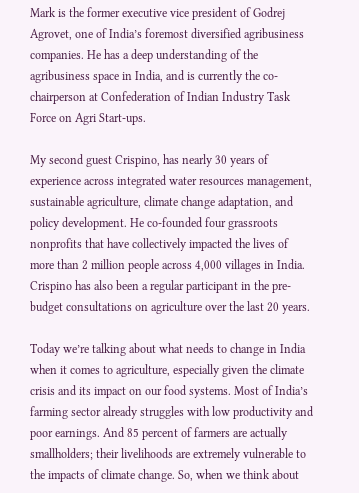Mark is the former executive vice president of Godrej Agrovet, one of India’s foremost diversified agribusiness companies. He has a deep understanding of the agribusiness space in India, and is currently the co-chairperson at Confederation of Indian Industry Task Force on Agri Start-ups.

My second guest Crispino, has nearly 30 years of experience across integrated water resources management, sustainable agriculture, climate change adaptation, and policy development. He co-founded four grassroots nonprofits that have collectively impacted the lives of more than 2 million people across 4,000 villages in India. Crispino has also been a regular participant in the pre-budget consultations on agriculture over the last 20 years.

Today we’re talking about what needs to change in India when it comes to agriculture, especially given the climate crisis and its impact on our food systems. Most of India’s farming sector already struggles with low productivity and poor earnings. And 85 percent of farmers are actually smallholders; their livelihoods are extremely vulnerable to the impacts of climate change. So, when we think about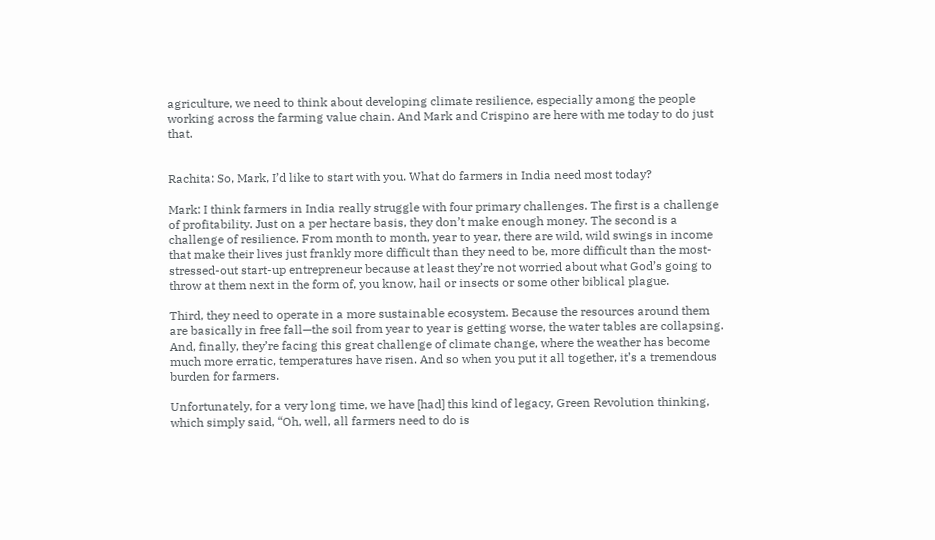agriculture, we need to think about developing climate resilience, especially among the people working across the farming value chain. And Mark and Crispino are here with me today to do just that.


Rachita: So, Mark, I’d like to start with you. What do farmers in India need most today?

Mark: I think farmers in India really struggle with four primary challenges. The first is a challenge of profitability. Just on a per hectare basis, they don’t make enough money. The second is a challenge of resilience. From month to month, year to year, there are wild, wild swings in income that make their lives just frankly more difficult than they need to be, more difficult than the most-stressed-out start-up entrepreneur because at least they’re not worried about what God’s going to throw at them next in the form of, you know, hail or insects or some other biblical plague.

Third, they need to operate in a more sustainable ecosystem. Because the resources around them are basically in free fall—the soil from year to year is getting worse, the water tables are collapsing. And, finally, they’re facing this great challenge of climate change, where the weather has become much more erratic, temperatures have risen. And so when you put it all together, it’s a tremendous burden for farmers.

Unfortunately, for a very long time, we have [had] this kind of legacy, Green Revolution thinking, which simply said, “Oh, well, all farmers need to do is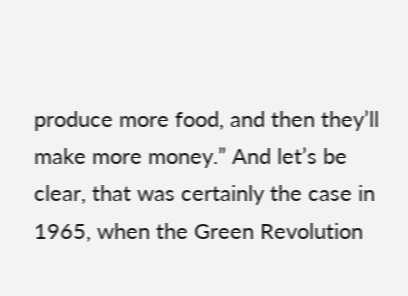produce more food, and then they’ll make more money.” And let’s be clear, that was certainly the case in 1965, when the Green Revolution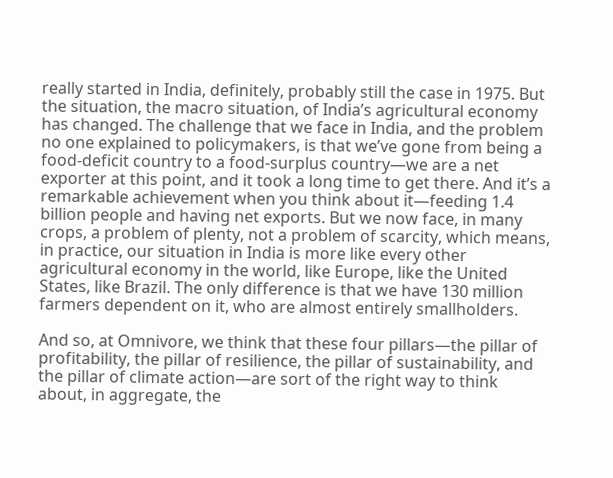really started in India, definitely, probably still the case in 1975. But the situation, the macro situation, of India’s agricultural economy has changed. The challenge that we face in India, and the problem no one explained to policymakers, is that we’ve gone from being a food-deficit country to a food-surplus country—we are a net exporter at this point, and it took a long time to get there. And it’s a remarkable achievement when you think about it—feeding 1.4 billion people and having net exports. But we now face, in many crops, a problem of plenty, not a problem of scarcity, which means, in practice, our situation in India is more like every other agricultural economy in the world, like Europe, like the United States, like Brazil. The only difference is that we have 130 million farmers dependent on it, who are almost entirely smallholders.

And so, at Omnivore, we think that these four pillars—the pillar of profitability, the pillar of resilience, the pillar of sustainability, and the pillar of climate action—are sort of the right way to think about, in aggregate, the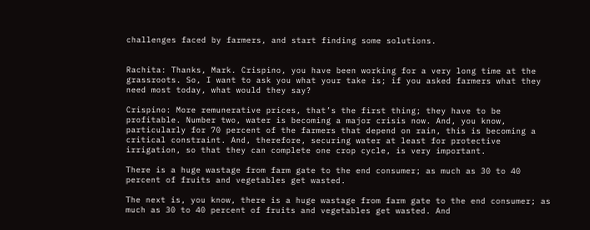challenges faced by farmers, and start finding some solutions.


Rachita: Thanks, Mark. Crispino, you have been working for a very long time at the grassroots. So, I want to ask you what your take is; if you asked farmers what they need most today, what would they say?

Crispino: More remunerative prices, that’s the first thing; they have to be profitable. Number two, water is becoming a major crisis now. And, you know, particularly for 70 percent of the farmers that depend on rain, this is becoming a critical constraint. And, therefore, securing water at least for protective irrigation, so that they can complete one crop cycle, is very important.

There is a huge wastage from farm gate to the end consumer; as much as 30 to 40 percent of fruits and vegetables get wasted.

The next is, you know, there is a huge wastage from farm gate to the end consumer; as much as 30 to 40 percent of fruits and vegetables get wasted. And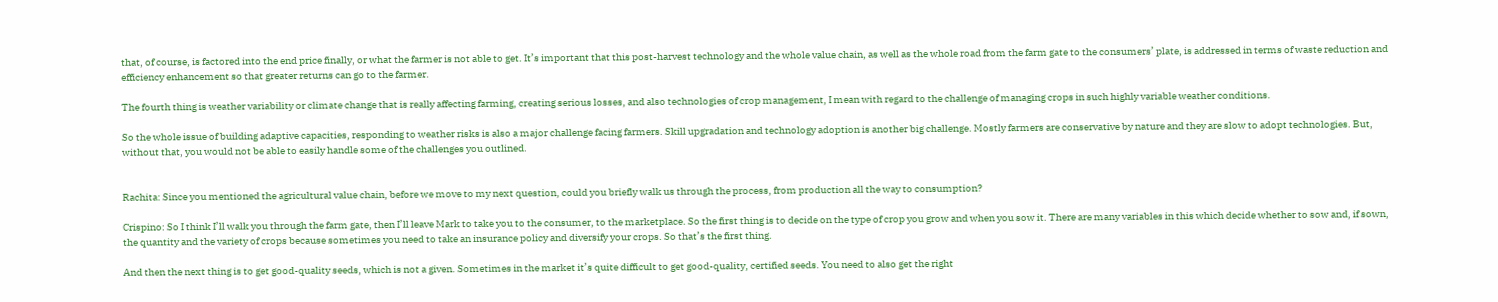that, of course, is factored into the end price finally, or what the farmer is not able to get. It’s important that this post-harvest technology and the whole value chain, as well as the whole road from the farm gate to the consumers’ plate, is addressed in terms of waste reduction and efficiency enhancement so that greater returns can go to the farmer.

The fourth thing is weather variability or climate change that is really affecting farming, creating serious losses, and also technologies of crop management, I mean with regard to the challenge of managing crops in such highly variable weather conditions.

So the whole issue of building adaptive capacities, responding to weather risks is also a major challenge facing farmers. Skill upgradation and technology adoption is another big challenge. Mostly farmers are conservative by nature and they are slow to adopt technologies. But, without that, you would not be able to easily handle some of the challenges you outlined.


Rachita: Since you mentioned the agricultural value chain, before we move to my next question, could you briefly walk us through the process, from production all the way to consumption?

Crispino: So I think I’ll walk you through the farm gate, then I’ll leave Mark to take you to the consumer, to the marketplace. So the first thing is to decide on the type of crop you grow and when you sow it. There are many variables in this which decide whether to sow and, if sown, the quantity and the variety of crops because sometimes you need to take an insurance policy and diversify your crops. So that’s the first thing.

And then the next thing is to get good-quality seeds, which is not a given. Sometimes in the market it’s quite difficult to get good-quality, certified seeds. You need to also get the right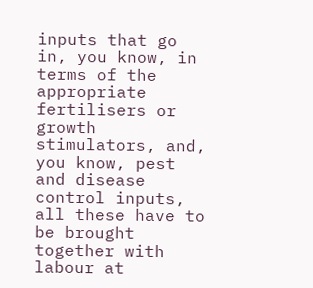inputs that go in, you know, in terms of the appropriate fertilisers or growth stimulators, and, you know, pest and disease control inputs, all these have to be brought together with labour at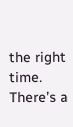the right time. There’s a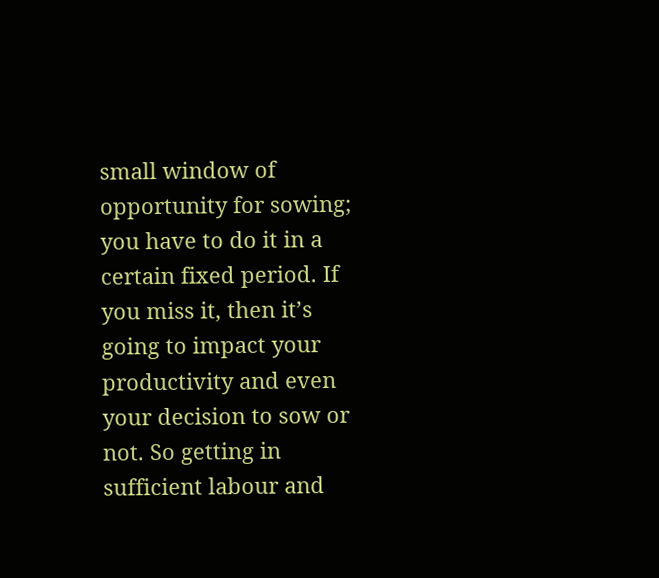small window of opportunity for sowing; you have to do it in a certain fixed period. If you miss it, then it’s going to impact your productivity and even your decision to sow or not. So getting in sufficient labour and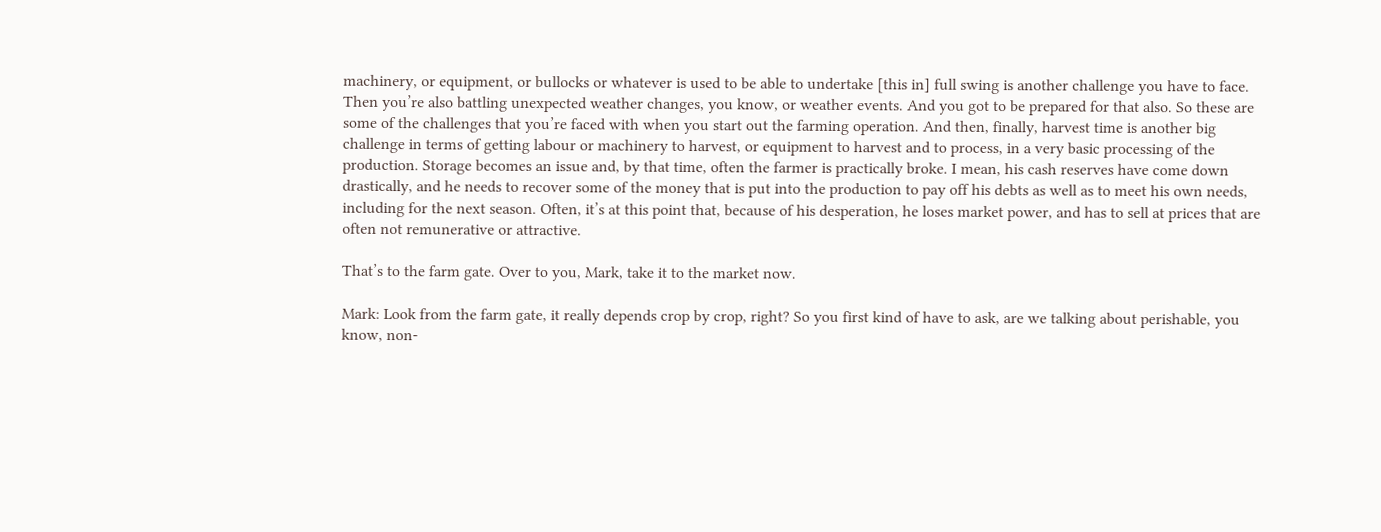machinery, or equipment, or bullocks or whatever is used to be able to undertake [this in] full swing is another challenge you have to face. Then you’re also battling unexpected weather changes, you know, or weather events. And you got to be prepared for that also. So these are some of the challenges that you’re faced with when you start out the farming operation. And then, finally, harvest time is another big challenge in terms of getting labour or machinery to harvest, or equipment to harvest and to process, in a very basic processing of the production. Storage becomes an issue and, by that time, often the farmer is practically broke. I mean, his cash reserves have come down drastically, and he needs to recover some of the money that is put into the production to pay off his debts as well as to meet his own needs, including for the next season. Often, it’s at this point that, because of his desperation, he loses market power, and has to sell at prices that are often not remunerative or attractive.

That’s to the farm gate. Over to you, Mark, take it to the market now.

Mark: Look from the farm gate, it really depends crop by crop, right? So you first kind of have to ask, are we talking about perishable, you know, non-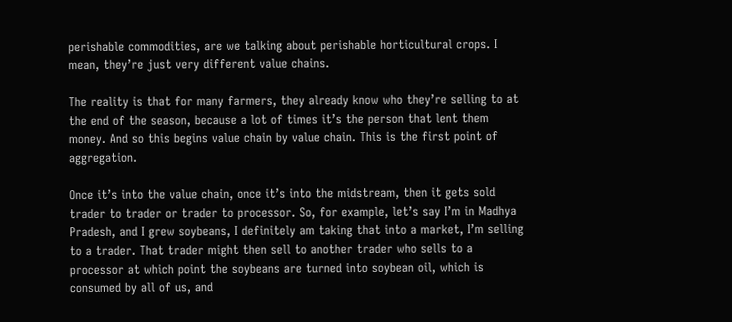perishable commodities, are we talking about perishable horticultural crops. I mean, they’re just very different value chains.

The reality is that for many farmers, they already know who they’re selling to at the end of the season, because a lot of times it’s the person that lent them money. And so this begins value chain by value chain. This is the first point of aggregation.

Once it’s into the value chain, once it’s into the midstream, then it gets sold trader to trader or trader to processor. So, for example, let’s say I’m in Madhya Pradesh, and I grew soybeans, I definitely am taking that into a market, I’m selling to a trader. That trader might then sell to another trader who sells to a processor at which point the soybeans are turned into soybean oil, which is consumed by all of us, and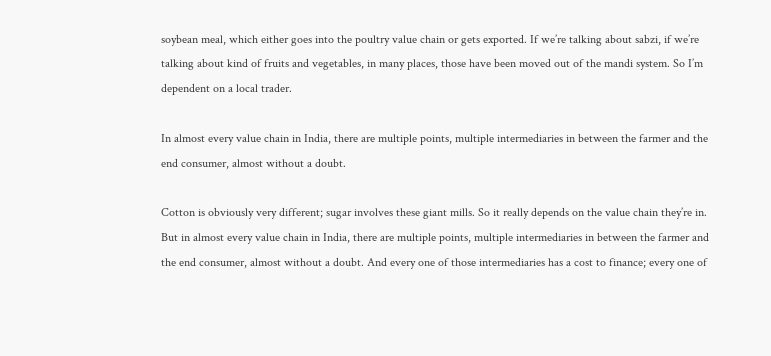soybean meal, which either goes into the poultry value chain or gets exported. If we’re talking about sabzi, if we’re talking about kind of fruits and vegetables, in many places, those have been moved out of the mandi system. So I’m dependent on a local trader.

In almost every value chain in India, there are multiple points, multiple intermediaries in between the farmer and the end consumer, almost without a doubt.

Cotton is obviously very different; sugar involves these giant mills. So it really depends on the value chain they’re in. But in almost every value chain in India, there are multiple points, multiple intermediaries in between the farmer and the end consumer, almost without a doubt. And every one of those intermediaries has a cost to finance; every one of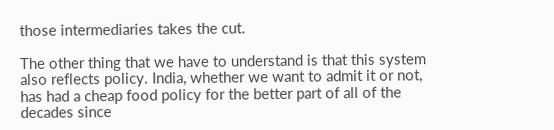those intermediaries takes the cut.

The other thing that we have to understand is that this system also reflects policy. India, whether we want to admit it or not, has had a cheap food policy for the better part of all of the decades since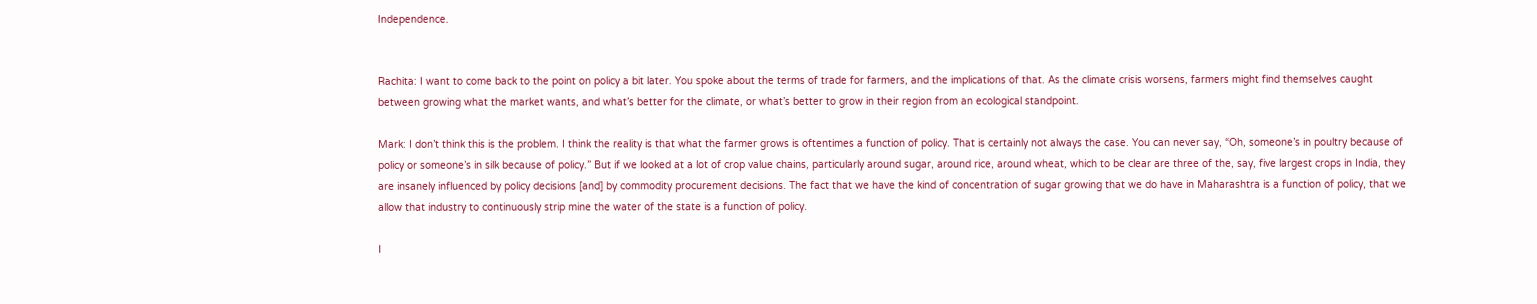Independence.


Rachita: I want to come back to the point on policy a bit later. You spoke about the terms of trade for farmers, and the implications of that. As the climate crisis worsens, farmers might find themselves caught between growing what the market wants, and what’s better for the climate, or what’s better to grow in their region from an ecological standpoint.

Mark: I don’t think this is the problem. I think the reality is that what the farmer grows is oftentimes a function of policy. That is certainly not always the case. You can never say, “Oh, someone’s in poultry because of policy or someone’s in silk because of policy.” But if we looked at a lot of crop value chains, particularly around sugar, around rice, around wheat, which to be clear are three of the, say, five largest crops in India, they are insanely influenced by policy decisions [and] by commodity procurement decisions. The fact that we have the kind of concentration of sugar growing that we do have in Maharashtra is a function of policy, that we allow that industry to continuously strip mine the water of the state is a function of policy.

I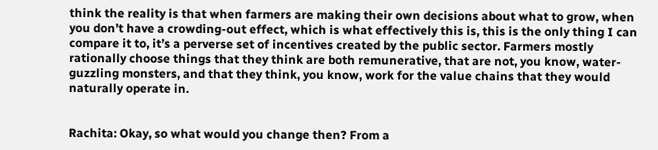think the reality is that when farmers are making their own decisions about what to grow, when you don’t have a crowding-out effect, which is what effectively this is, this is the only thing I can compare it to, it’s a perverse set of incentives created by the public sector. Farmers mostly rationally choose things that they think are both remunerative, that are not, you know, water-guzzling monsters, and that they think, you know, work for the value chains that they would naturally operate in.


Rachita: Okay, so what would you change then? From a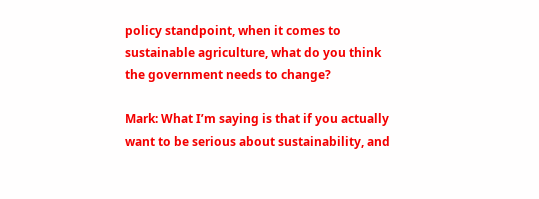policy standpoint, when it comes to sustainable agriculture, what do you think the government needs to change?

Mark: What I’m saying is that if you actually want to be serious about sustainability, and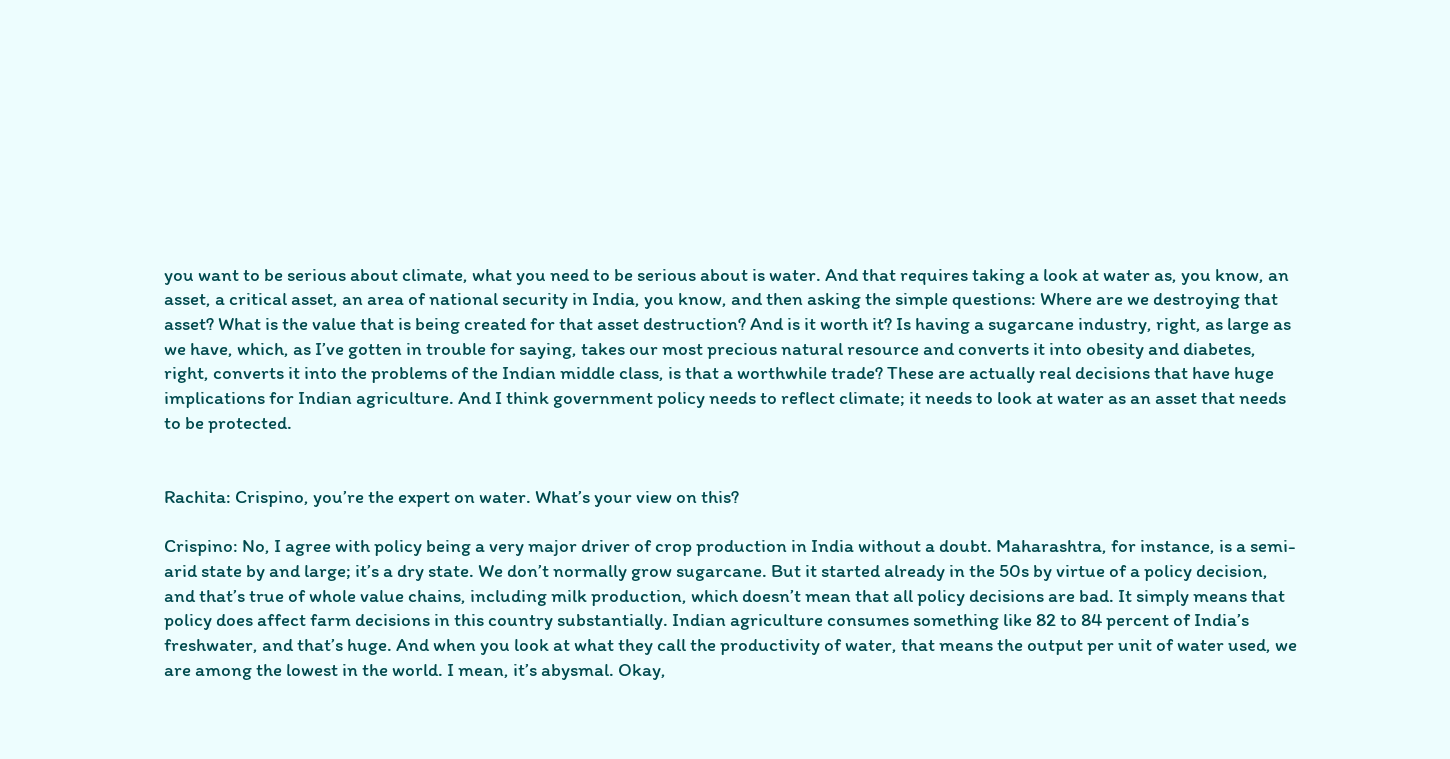you want to be serious about climate, what you need to be serious about is water. And that requires taking a look at water as, you know, an asset, a critical asset, an area of national security in India, you know, and then asking the simple questions: Where are we destroying that asset? What is the value that is being created for that asset destruction? And is it worth it? Is having a sugarcane industry, right, as large as we have, which, as I’ve gotten in trouble for saying, takes our most precious natural resource and converts it into obesity and diabetes, right, converts it into the problems of the Indian middle class, is that a worthwhile trade? These are actually real decisions that have huge implications for Indian agriculture. And I think government policy needs to reflect climate; it needs to look at water as an asset that needs to be protected.


Rachita: Crispino, you’re the expert on water. What’s your view on this?

Crispino: No, I agree with policy being a very major driver of crop production in India without a doubt. Maharashtra, for instance, is a semi-arid state by and large; it’s a dry state. We don’t normally grow sugarcane. But it started already in the 50s by virtue of a policy decision, and that’s true of whole value chains, including milk production, which doesn’t mean that all policy decisions are bad. It simply means that policy does affect farm decisions in this country substantially. Indian agriculture consumes something like 82 to 84 percent of India’s freshwater, and that’s huge. And when you look at what they call the productivity of water, that means the output per unit of water used, we are among the lowest in the world. I mean, it’s abysmal. Okay,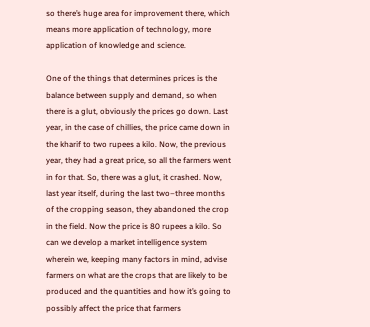so there’s huge area for improvement there, which means more application of technology, more application of knowledge and science.

One of the things that determines prices is the balance between supply and demand, so when there is a glut, obviously the prices go down. Last year, in the case of chillies, the price came down in the kharif to two rupees a kilo. Now, the previous year, they had a great price, so all the farmers went in for that. So, there was a glut, it crashed. Now, last year itself, during the last two–three months of the cropping season, they abandoned the crop in the field. Now the price is 80 rupees a kilo. So can we develop a market intelligence system wherein we, keeping many factors in mind, advise farmers on what are the crops that are likely to be produced and the quantities and how it’s going to possibly affect the price that farmers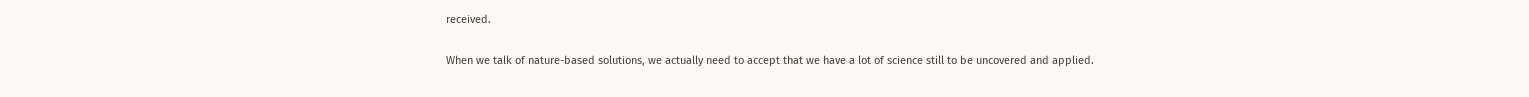received.

When we talk of nature-based solutions, we actually need to accept that we have a lot of science still to be uncovered and applied.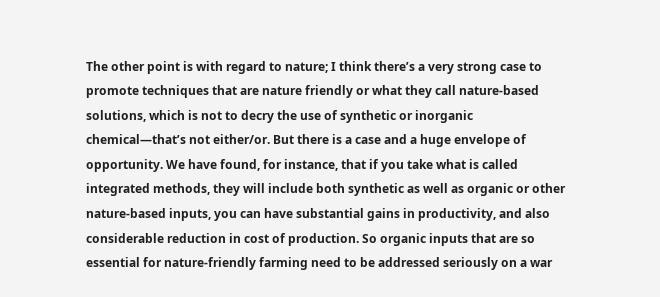The other point is with regard to nature; I think there’s a very strong case to promote techniques that are nature friendly or what they call nature-based solutions, which is not to decry the use of synthetic or inorganic chemical—that’s not either/or. But there is a case and a huge envelope of opportunity. We have found, for instance, that if you take what is called integrated methods, they will include both synthetic as well as organic or other nature-based inputs, you can have substantial gains in productivity, and also considerable reduction in cost of production. So organic inputs that are so essential for nature-friendly farming need to be addressed seriously on a war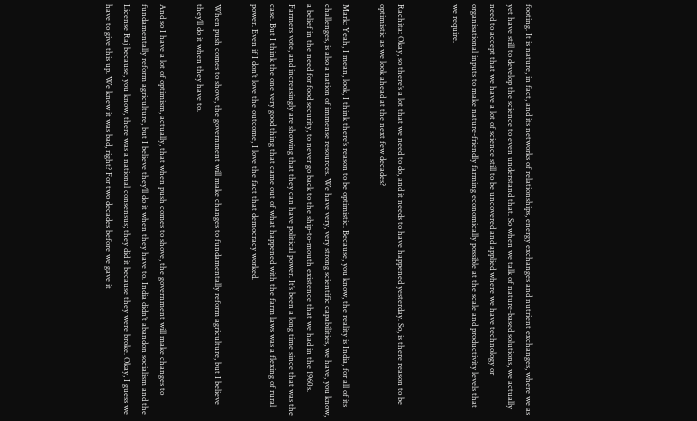footing. It is nature, in fact, and its networks of relationships, energy exchanges and nutrient exchanges, where we as yet have still to develop the science to even understand that. So when we talk of nature-based solutions, we actually need to accept that we have a lot of science still to be uncovered and applied where we have technology or organisational inputs to make nature-friendly farming economically possible at the scale and productivity levels that we require.


Rachita: Okay, so there’s a lot that we need to do, and it needs to have happened yesterday. So, is there reason to be optimistic as we look ahead at the next few decades?

Mark: Yeah, I mean, look, I think there’s reason to be optimistic. Because, you know, the reality is India, for all of its challenges, is also a nation of immense resources. We have very, very strong scientific capabilities, we have, you know, a belief in the need for food security, to never go back to the ship-to-mouth existence that we had in the 1960s. Farmers vote, and increasingly are showing that they can have political power. It’s been a long time since that was the case. But I think the one very good thing that came out of what happened with the farm laws was a flexing of rural power. Even if I don’t love the outcome, I love the fact that democracy worked.

When push comes to shove, the government will make changes to fundamentally reform agriculture, but I believe they’ll do it when they have to.

And so I have a lot of optimism, actually, that when push comes to shove, the government will make changes to fundamentally reform agriculture, but I believe they’ll do it when they have to. India didn’t abandon socialism and the License Raj because, you know, there was a national consensus; they did it because they were broke. Okay, I guess we have to give this up. We knew it was bad, right? For two decades before we gave it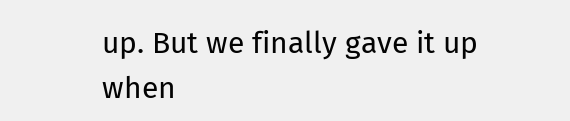up. But we finally gave it up when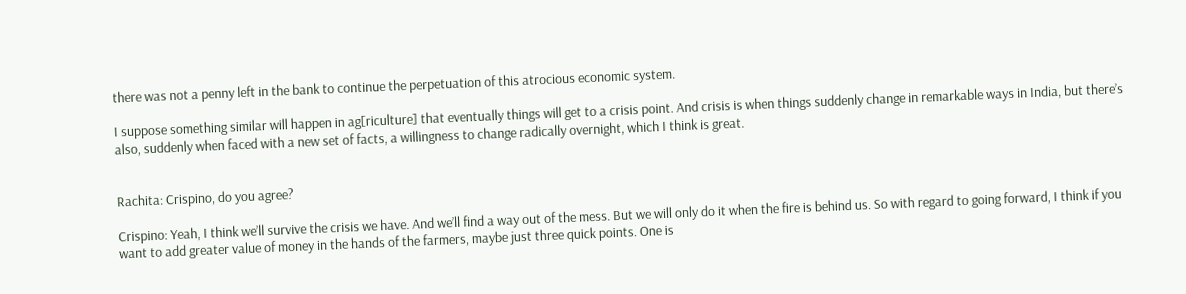there was not a penny left in the bank to continue the perpetuation of this atrocious economic system.

I suppose something similar will happen in ag[riculture] that eventually things will get to a crisis point. And crisis is when things suddenly change in remarkable ways in India, but there’s also, suddenly when faced with a new set of facts, a willingness to change radically overnight, which I think is great.


Rachita: Crispino, do you agree?

Crispino: Yeah, I think we’ll survive the crisis we have. And we’ll find a way out of the mess. But we will only do it when the fire is behind us. So with regard to going forward, I think if you want to add greater value of money in the hands of the farmers, maybe just three quick points. One is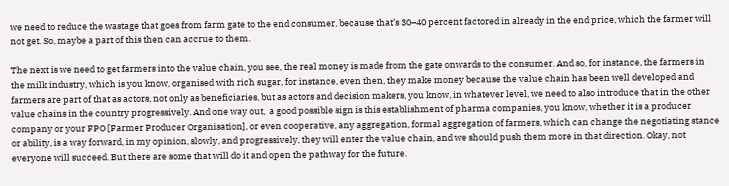we need to reduce the wastage that goes from farm gate to the end consumer, because that’s 30–40 percent factored in already in the end price, which the farmer will not get. So, maybe a part of this then can accrue to them.

The next is we need to get farmers into the value chain, you see, the real money is made from the gate onwards to the consumer. And so, for instance, the farmers in the milk industry, which is you know, organised with rich sugar, for instance, even then, they make money because the value chain has been well developed and farmers are part of that as actors, not only as beneficiaries, but as actors and decision makers, you know, in whatever level, we need to also introduce that in the other value chains in the country progressively. And one way out,  a good possible sign is this establishment of pharma companies, you know, whether it is a producer company or your FPO [Farmer Producer Organisation], or even cooperative, any aggregation, formal aggregation of farmers, which can change the negotiating stance or ability, is a way forward, in my opinion, slowly, and progressively, they will enter the value chain, and we should push them more in that direction. Okay, not everyone will succeed. But there are some that will do it and open the pathway for the future.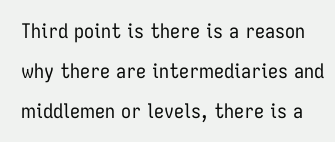Third point is there is a reason why there are intermediaries and middlemen or levels, there is a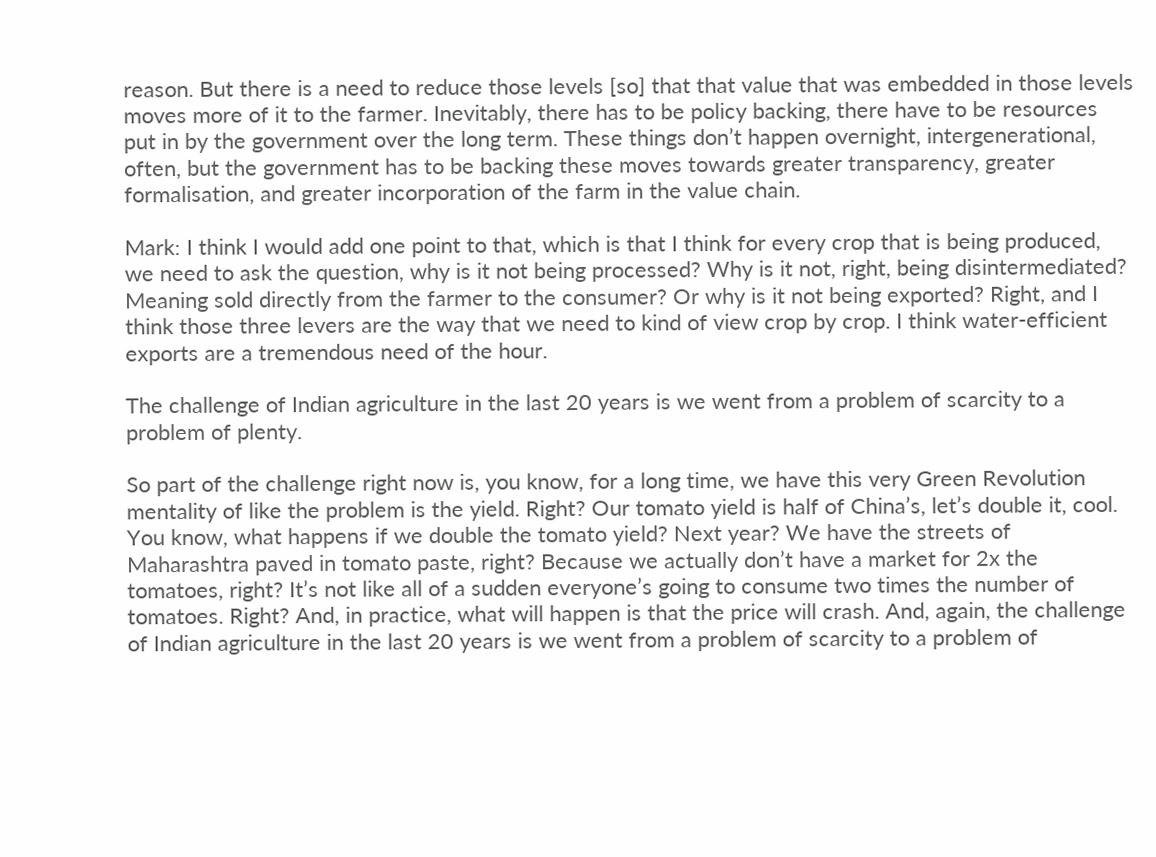reason. But there is a need to reduce those levels [so] that that value that was embedded in those levels moves more of it to the farmer. Inevitably, there has to be policy backing, there have to be resources put in by the government over the long term. These things don’t happen overnight, intergenerational, often, but the government has to be backing these moves towards greater transparency, greater formalisation, and greater incorporation of the farm in the value chain.

Mark: I think I would add one point to that, which is that I think for every crop that is being produced, we need to ask the question, why is it not being processed? Why is it not, right, being disintermediated? Meaning sold directly from the farmer to the consumer? Or why is it not being exported? Right, and I think those three levers are the way that we need to kind of view crop by crop. I think water-efficient exports are a tremendous need of the hour.

The challenge of Indian agriculture in the last 20 years is we went from a problem of scarcity to a problem of plenty.

So part of the challenge right now is, you know, for a long time, we have this very Green Revolution mentality of like the problem is the yield. Right? Our tomato yield is half of China’s, let’s double it, cool. You know, what happens if we double the tomato yield? Next year? We have the streets of Maharashtra paved in tomato paste, right? Because we actually don’t have a market for 2x the tomatoes, right? It’s not like all of a sudden everyone’s going to consume two times the number of tomatoes. Right? And, in practice, what will happen is that the price will crash. And, again, the challenge of Indian agriculture in the last 20 years is we went from a problem of scarcity to a problem of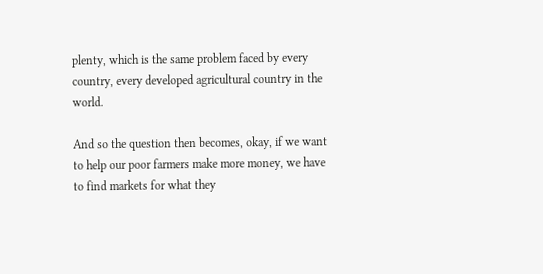plenty, which is the same problem faced by every country, every developed agricultural country in the world.

And so the question then becomes, okay, if we want to help our poor farmers make more money, we have to find markets for what they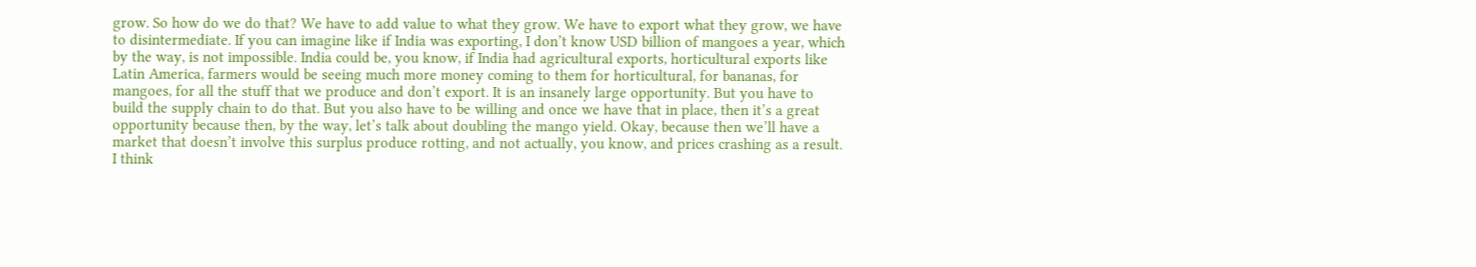grow. So how do we do that? We have to add value to what they grow. We have to export what they grow, we have to disintermediate. If you can imagine like if India was exporting, I don’t know USD billion of mangoes a year, which by the way, is not impossible. India could be, you know, if India had agricultural exports, horticultural exports like Latin America, farmers would be seeing much more money coming to them for horticultural, for bananas, for mangoes, for all the stuff that we produce and don’t export. It is an insanely large opportunity. But you have to build the supply chain to do that. But you also have to be willing and once we have that in place, then it’s a great opportunity because then, by the way, let’s talk about doubling the mango yield. Okay, because then we’ll have a market that doesn’t involve this surplus produce rotting, and not actually, you know, and prices crashing as a result. I think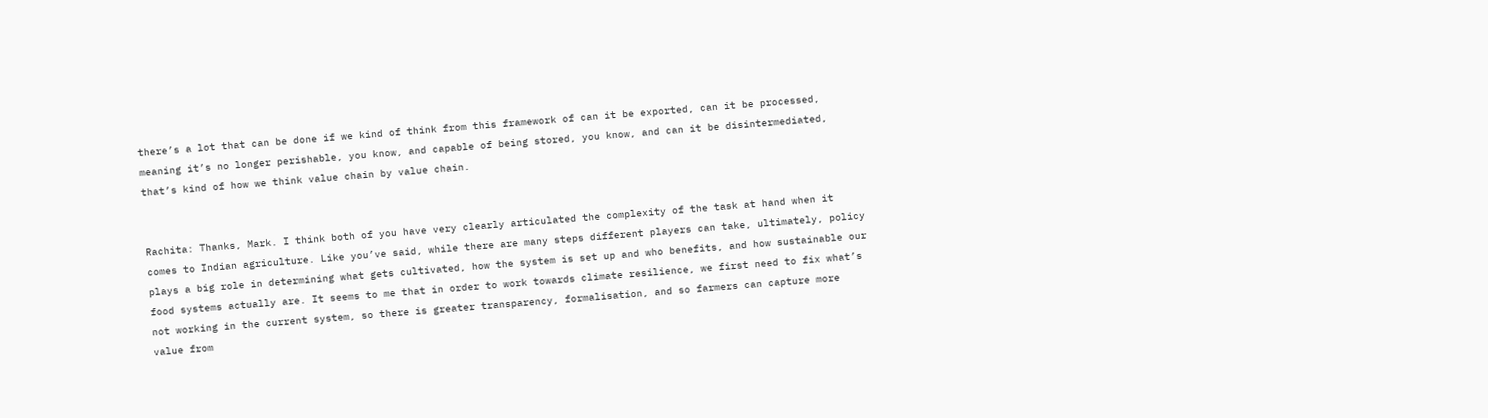there’s a lot that can be done if we kind of think from this framework of can it be exported, can it be processed, meaning it’s no longer perishable, you know, and capable of being stored, you know, and can it be disintermediated, that’s kind of how we think value chain by value chain.


Rachita: Thanks, Mark. I think both of you have very clearly articulated the complexity of the task at hand when it comes to Indian agriculture. Like you’ve said, while there are many steps different players can take, ultimately, policy plays a big role in determining what gets cultivated, how the system is set up and who benefits, and how sustainable our food systems actually are. It seems to me that in order to work towards climate resilience, we first need to fix what’s not working in the current system, so there is greater transparency, formalisation, and so farmers can capture more value from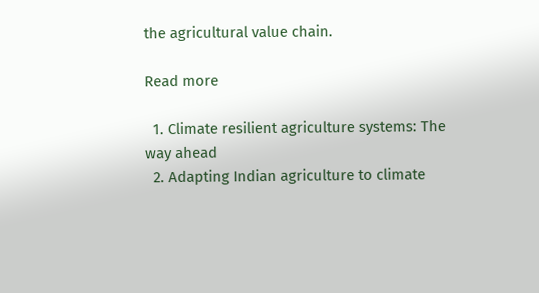the agricultural value chain.

Read more

  1. Climate resilient agriculture systems: The way ahead
  2. Adapting Indian agriculture to climate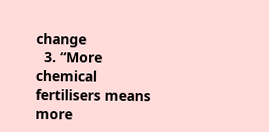change
  3. “More chemical fertilisers means more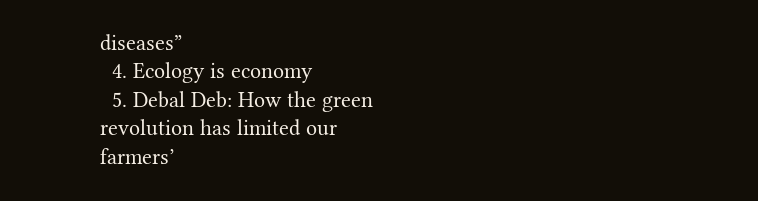diseases”
  4. Ecology is economy
  5. Debal Deb: How the green revolution has limited our farmers’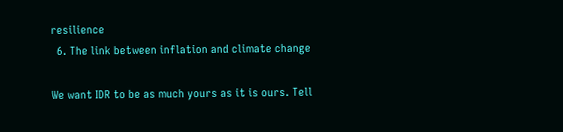resilience
  6. The link between inflation and climate change

We want IDR to be as much yours as it is ours. Tell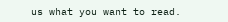us what you want to read.